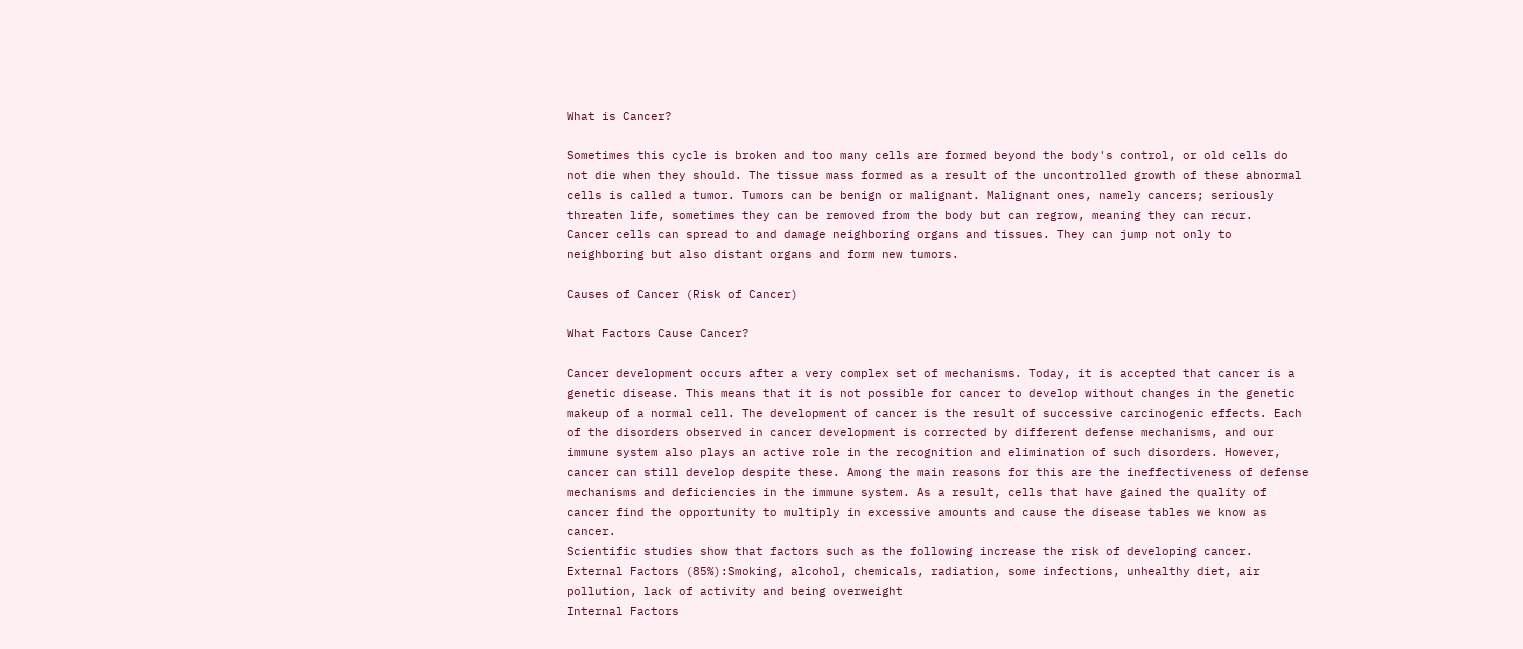What is Cancer?

Sometimes this cycle is broken and too many cells are formed beyond the body's control, or old cells do not die when they should. The tissue mass formed as a result of the uncontrolled growth of these abnormal cells is called a tumor. Tumors can be benign or malignant. Malignant ones, namely cancers; seriously threaten life, sometimes they can be removed from the body but can regrow, meaning they can recur.
Cancer cells can spread to and damage neighboring organs and tissues. They can jump not only to neighboring but also distant organs and form new tumors.

Causes of Cancer (Risk of Cancer)

What Factors Cause Cancer?

Cancer development occurs after a very complex set of mechanisms. Today, it is accepted that cancer is a genetic disease. This means that it is not possible for cancer to develop without changes in the genetic makeup of a normal cell. The development of cancer is the result of successive carcinogenic effects. Each of the disorders observed in cancer development is corrected by different defense mechanisms, and our immune system also plays an active role in the recognition and elimination of such disorders. However, cancer can still develop despite these. Among the main reasons for this are the ineffectiveness of defense mechanisms and deficiencies in the immune system. As a result, cells that have gained the quality of cancer find the opportunity to multiply in excessive amounts and cause the disease tables we know as cancer.
Scientific studies show that factors such as the following increase the risk of developing cancer.
External Factors (85%):Smoking, alcohol, chemicals, radiation, some infections, unhealthy diet, air pollution, lack of activity and being overweight
Internal Factors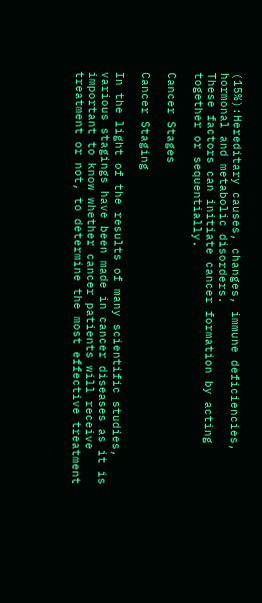(15%):Hereditary causes, changes, immune deficiencies, hormonal and metabolic disorders.
These factors can initiate cancer formation by acting together or sequentially.

Cancer Stages

Cancer Staging

In the light of the results of many scientific studies, various stagings have been made in cancer diseases as it is important to know whether cancer patients will receive treatment or not, to determine the most effective treatment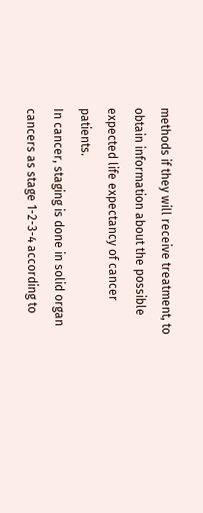methods if they will receive treatment, to obtain information about the possible expected life expectancy of cancer patients.
In cancer, staging is done in solid organ cancers as stage 1-2-3-4 according to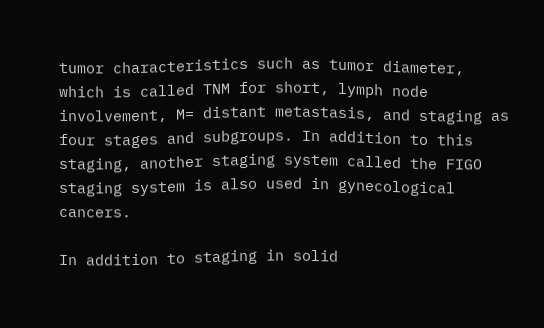tumor characteristics such as tumor diameter, which is called TNM for short, lymph node involvement, M= distant metastasis, and staging as four stages and subgroups. In addition to this staging, another staging system called the FIGO staging system is also used in gynecological cancers.

In addition to staging in solid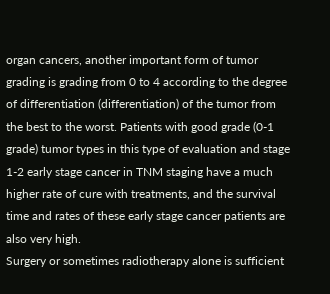organ cancers, another important form of tumor grading is grading from 0 to 4 according to the degree of differentiation (differentiation) of the tumor from the best to the worst. Patients with good grade (0-1 grade) tumor types in this type of evaluation and stage 1-2 early stage cancer in TNM staging have a much higher rate of cure with treatments, and the survival time and rates of these early stage cancer patients are also very high.
Surgery or sometimes radiotherapy alone is sufficient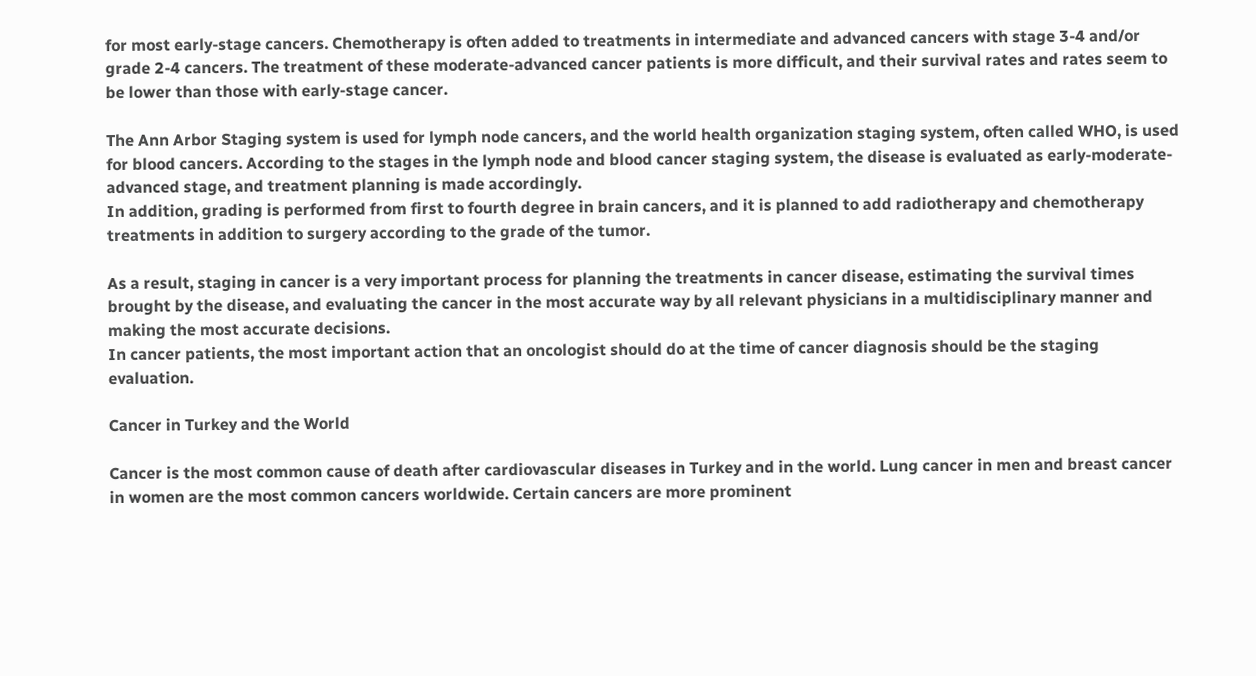for most early-stage cancers. Chemotherapy is often added to treatments in intermediate and advanced cancers with stage 3-4 and/or grade 2-4 cancers. The treatment of these moderate-advanced cancer patients is more difficult, and their survival rates and rates seem to be lower than those with early-stage cancer.

The Ann Arbor Staging system is used for lymph node cancers, and the world health organization staging system, often called WHO, is used for blood cancers. According to the stages in the lymph node and blood cancer staging system, the disease is evaluated as early-moderate-advanced stage, and treatment planning is made accordingly.
In addition, grading is performed from first to fourth degree in brain cancers, and it is planned to add radiotherapy and chemotherapy treatments in addition to surgery according to the grade of the tumor.

As a result, staging in cancer is a very important process for planning the treatments in cancer disease, estimating the survival times brought by the disease, and evaluating the cancer in the most accurate way by all relevant physicians in a multidisciplinary manner and making the most accurate decisions.
In cancer patients, the most important action that an oncologist should do at the time of cancer diagnosis should be the staging evaluation.

Cancer in Turkey and the World

Cancer is the most common cause of death after cardiovascular diseases in Turkey and in the world. Lung cancer in men and breast cancer in women are the most common cancers worldwide. Certain cancers are more prominent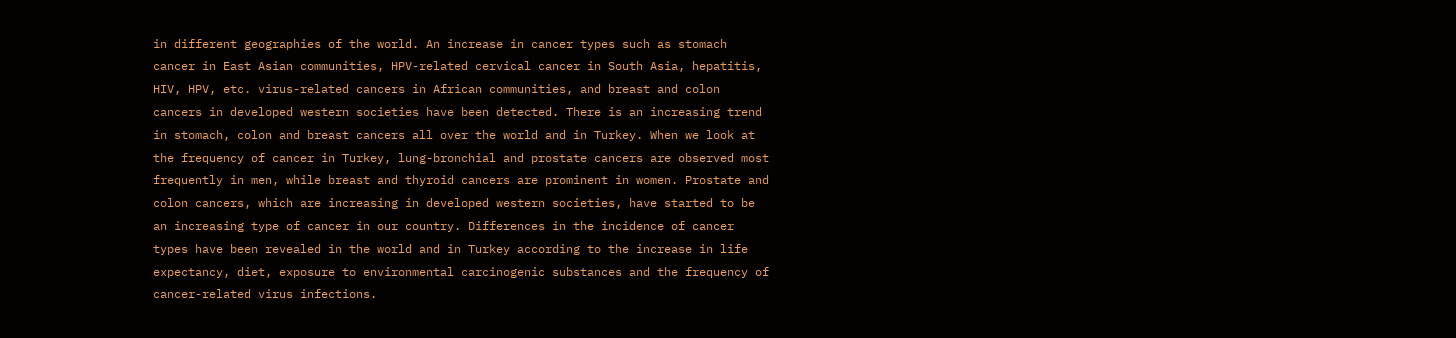in different geographies of the world. An increase in cancer types such as stomach cancer in East Asian communities, HPV-related cervical cancer in South Asia, hepatitis, HIV, HPV, etc. virus-related cancers in African communities, and breast and colon cancers in developed western societies have been detected. There is an increasing trend in stomach, colon and breast cancers all over the world and in Turkey. When we look at the frequency of cancer in Turkey, lung-bronchial and prostate cancers are observed most frequently in men, while breast and thyroid cancers are prominent in women. Prostate and colon cancers, which are increasing in developed western societies, have started to be an increasing type of cancer in our country. Differences in the incidence of cancer types have been revealed in the world and in Turkey according to the increase in life expectancy, diet, exposure to environmental carcinogenic substances and the frequency of cancer-related virus infections.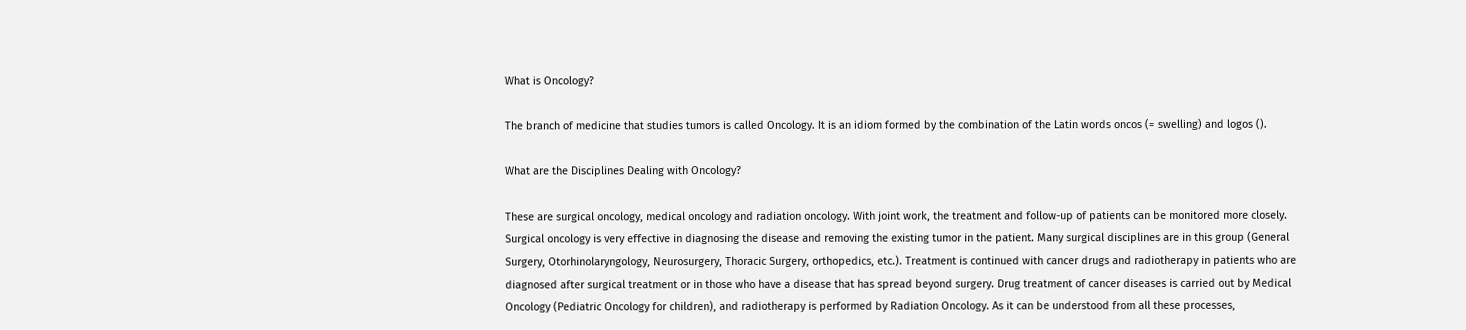What is Oncology?

The branch of medicine that studies tumors is called Oncology. It is an idiom formed by the combination of the Latin words oncos (= swelling) and logos ().

What are the Disciplines Dealing with Oncology?

These are surgical oncology, medical oncology and radiation oncology. With joint work, the treatment and follow-up of patients can be monitored more closely. Surgical oncology is very effective in diagnosing the disease and removing the existing tumor in the patient. Many surgical disciplines are in this group (General Surgery, Otorhinolaryngology, Neurosurgery, Thoracic Surgery, orthopedics, etc.). Treatment is continued with cancer drugs and radiotherapy in patients who are diagnosed after surgical treatment or in those who have a disease that has spread beyond surgery. Drug treatment of cancer diseases is carried out by Medical Oncology (Pediatric Oncology for children), and radiotherapy is performed by Radiation Oncology. As it can be understood from all these processes,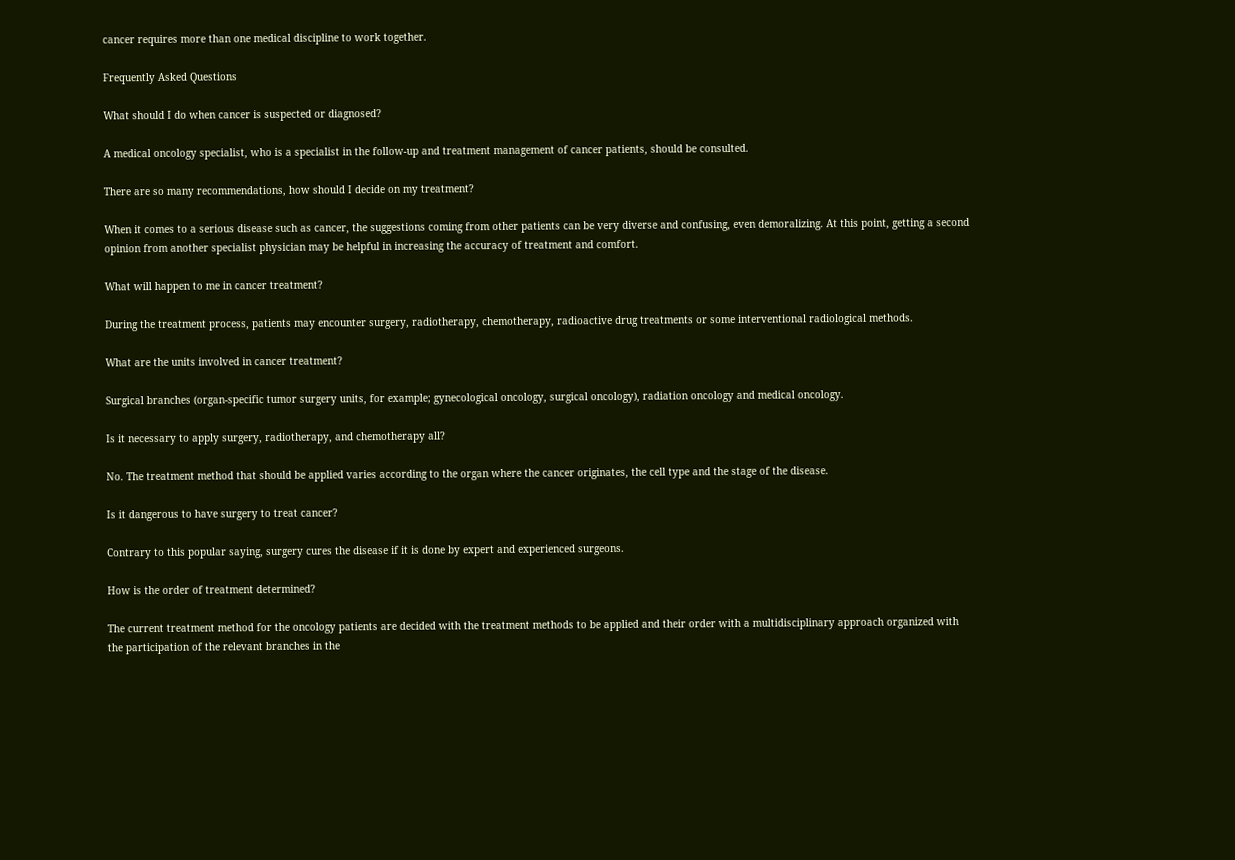cancer requires more than one medical discipline to work together.

Frequently Asked Questions

What should I do when cancer is suspected or diagnosed?

A medical oncology specialist, who is a specialist in the follow-up and treatment management of cancer patients, should be consulted.

There are so many recommendations, how should I decide on my treatment?

When it comes to a serious disease such as cancer, the suggestions coming from other patients can be very diverse and confusing, even demoralizing. At this point, getting a second opinion from another specialist physician may be helpful in increasing the accuracy of treatment and comfort.

What will happen to me in cancer treatment?

During the treatment process, patients may encounter surgery, radiotherapy, chemotherapy, radioactive drug treatments or some interventional radiological methods.

What are the units involved in cancer treatment?

Surgical branches (organ-specific tumor surgery units, for example; gynecological oncology, surgical oncology), radiation oncology and medical oncology.

Is it necessary to apply surgery, radiotherapy, and chemotherapy all?

No. The treatment method that should be applied varies according to the organ where the cancer originates, the cell type and the stage of the disease.

Is it dangerous to have surgery to treat cancer?

Contrary to this popular saying, surgery cures the disease if it is done by expert and experienced surgeons.

How is the order of treatment determined?

The current treatment method for the oncology patients are decided with the treatment methods to be applied and their order with a multidisciplinary approach organized with the participation of the relevant branches in the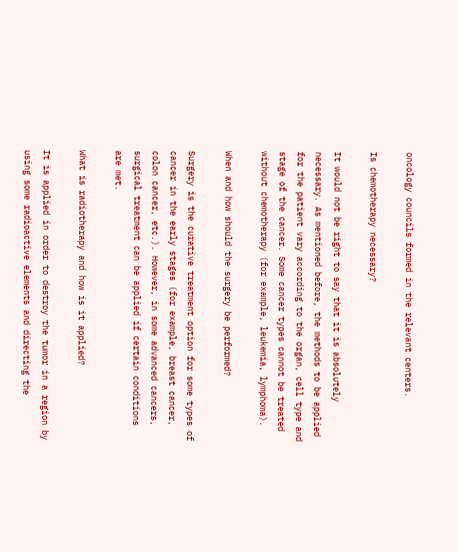oncology councils formed in the relevant centers.

Is chemotherapy necessary?

It would not be right to say that it is absolutely necessary. As mentioned before, the methods to be applied for the patient vary according to the organ, cell type and stage of the cancer. Some cancer types cannot be treated without chemotherapy (for example, leukemia, lymphoma).

When and how should the surgery be performed?

Surgery is the curative treatment option for some types of cancer in the early stages (for example, breast cancer, colon cancer, etc.). However, in some advanced cancers, surgical treatment can be applied if certain conditions are met.

What is radiotherapy and how is it applied?

It is applied in order to destroy the tumor in a region by using some radioactive elements and directing the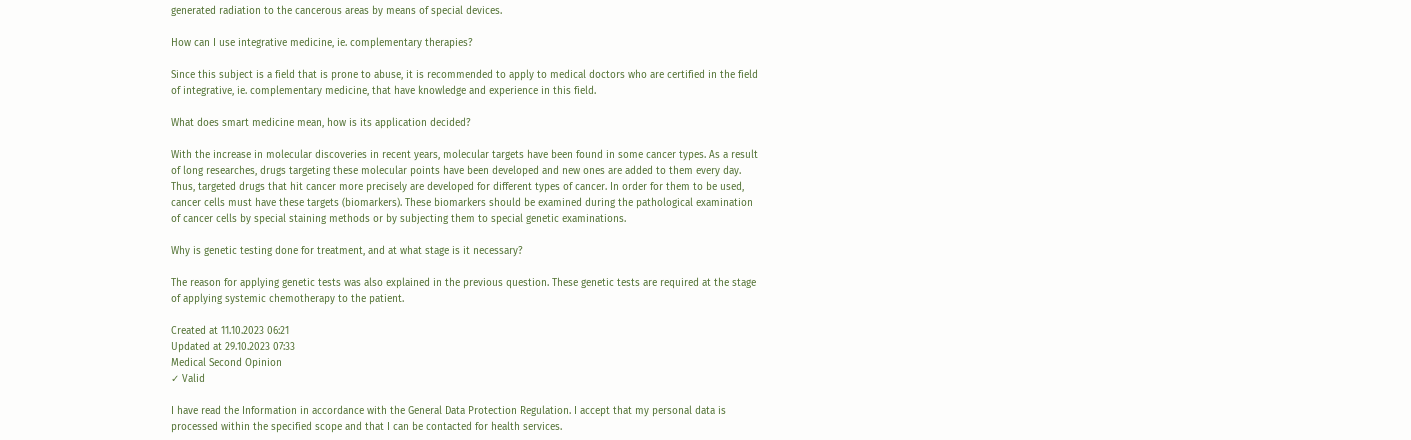generated radiation to the cancerous areas by means of special devices.

How can I use integrative medicine, ie. complementary therapies?

Since this subject is a field that is prone to abuse, it is recommended to apply to medical doctors who are certified in the field of integrative, ie. complementary medicine, that have knowledge and experience in this field.

What does smart medicine mean, how is its application decided?

With the increase in molecular discoveries in recent years, molecular targets have been found in some cancer types. As a result of long researches, drugs targeting these molecular points have been developed and new ones are added to them every day. Thus, targeted drugs that hit cancer more precisely are developed for different types of cancer. In order for them to be used, cancer cells must have these targets (biomarkers). These biomarkers should be examined during the pathological examination of cancer cells by special staining methods or by subjecting them to special genetic examinations.

Why is genetic testing done for treatment, and at what stage is it necessary?

The reason for applying genetic tests was also explained in the previous question. These genetic tests are required at the stage of applying systemic chemotherapy to the patient.

Created at 11.10.2023 06:21
Updated at 29.10.2023 07:33
Medical Second Opinion
✓ Valid

I have read the Information in accordance with the General Data Protection Regulation. I accept that my personal data is processed within the specified scope and that I can be contacted for health services.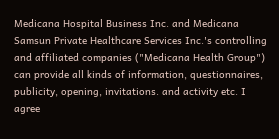Medicana Hospital Business Inc. and Medicana Samsun Private Healthcare Services Inc.'s controlling and affiliated companies ("Medicana Health Group") can provide all kinds of information, questionnaires, publicity, opening, invitations. and activity etc. I agree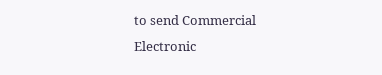to send Commercial Electronic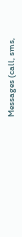Messages (call, sms,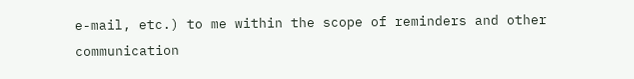e-mail, etc.) to me within the scope of reminders and other communication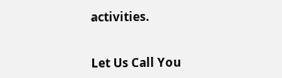activities.


Let Us Call You